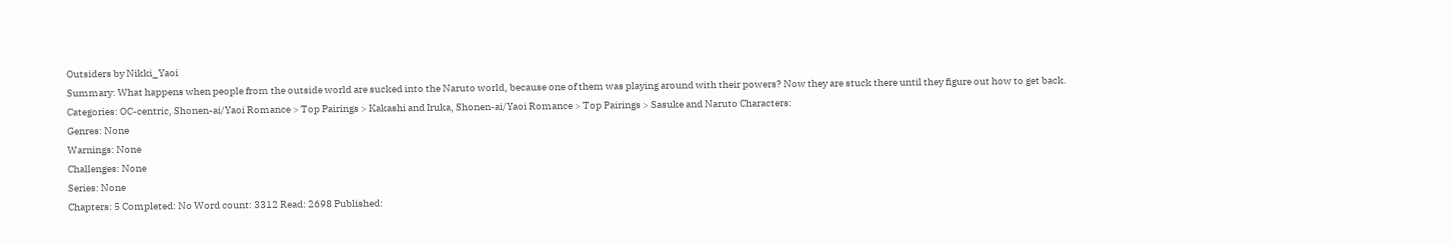Outsiders by Nikki_Yaoi
Summary: What happens when people from the outside world are sucked into the Naruto world, because one of them was playing around with their powers? Now they are stuck there until they figure out how to get back.
Categories: OC-centric, Shonen-ai/Yaoi Romance > Top Pairings > Kakashi and Iruka, Shonen-ai/Yaoi Romance > Top Pairings > Sasuke and Naruto Characters:
Genres: None
Warnings: None
Challenges: None
Series: None
Chapters: 5 Completed: No Word count: 3312 Read: 2698 Published: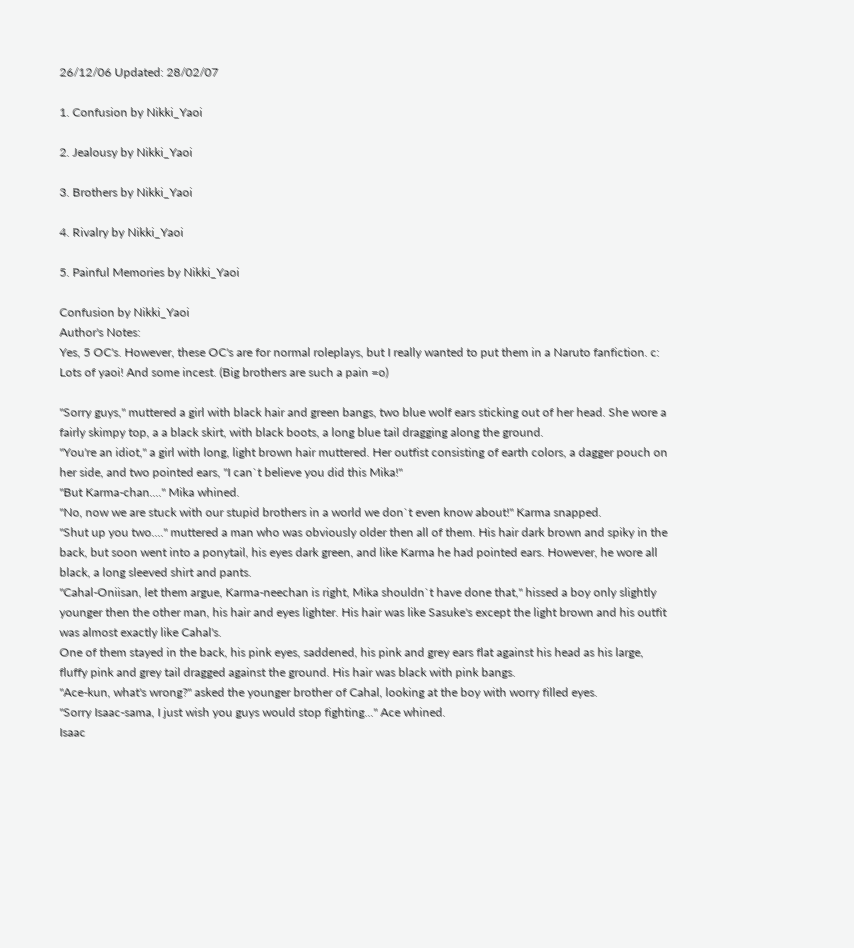26/12/06 Updated: 28/02/07

1. Confusion by Nikki_Yaoi

2. Jealousy by Nikki_Yaoi

3. Brothers by Nikki_Yaoi

4. Rivalry by Nikki_Yaoi

5. Painful Memories by Nikki_Yaoi

Confusion by Nikki_Yaoi
Author's Notes:
Yes, 5 OC's. However, these OC's are for normal roleplays, but I really wanted to put them in a Naruto fanfiction. c: Lots of yaoi! And some incest. (Big brothers are such a pain =o)

"Sorry guys," muttered a girl with black hair and green bangs, two blue wolf ears sticking out of her head. She wore a fairly skimpy top, a a black skirt, with black boots, a long blue tail dragging along the ground.
"You're an idiot," a girl with long, light brown hair muttered. Her outfist consisting of earth colors, a dagger pouch on her side, and two pointed ears, "I can`t believe you did this Mika!"
"But Karma-chan...." Mika whined.
"No, now we are stuck with our stupid brothers in a world we don`t even know about!" Karma snapped.
"Shut up you two...." muttered a man who was obviously older then all of them. His hair dark brown and spiky in the back, but soon went into a ponytail, his eyes dark green, and like Karma he had pointed ears. However, he wore all black, a long sleeved shirt and pants.
"Cahal-Oniisan, let them argue, Karma-neechan is right, Mika shouldn`t have done that," hissed a boy only slightly younger then the other man, his hair and eyes lighter. His hair was like Sasuke's except the light brown and his outfit was almost exactly like Cahal's.
One of them stayed in the back, his pink eyes, saddened, his pink and grey ears flat against his head as his large, fluffy pink and grey tail dragged against the ground. His hair was black with pink bangs.
"Ace-kun, what's wrong?" asked the younger brother of Cahal, looking at the boy with worry filled eyes.
"Sorry Isaac-sama, I just wish you guys would stop fighting..." Ace whined.
Isaac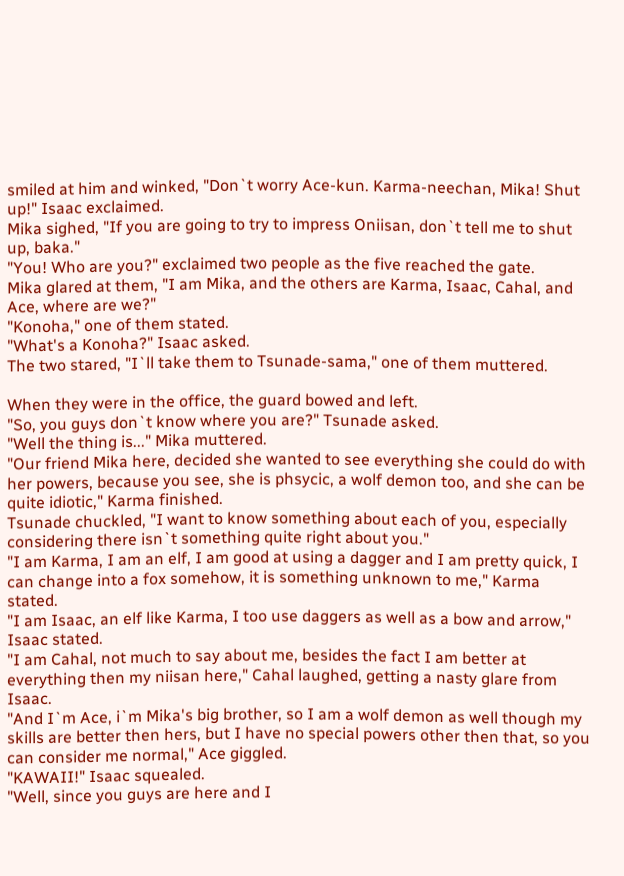smiled at him and winked, "Don`t worry Ace-kun. Karma-neechan, Mika! Shut up!" Isaac exclaimed.
Mika sighed, "If you are going to try to impress Oniisan, don`t tell me to shut up, baka."
"You! Who are you?" exclaimed two people as the five reached the gate.
Mika glared at them, "I am Mika, and the others are Karma, Isaac, Cahal, and Ace, where are we?"
"Konoha," one of them stated.
"What's a Konoha?" Isaac asked.
The two stared, "I`ll take them to Tsunade-sama," one of them muttered.

When they were in the office, the guard bowed and left.
"So, you guys don`t know where you are?" Tsunade asked.
"Well the thing is..." Mika muttered.
"Our friend Mika here, decided she wanted to see everything she could do with her powers, because you see, she is phsycic, a wolf demon too, and she can be quite idiotic," Karma finished.
Tsunade chuckled, "I want to know something about each of you, especially considering there isn`t something quite right about you."
"I am Karma, I am an elf, I am good at using a dagger and I am pretty quick, I can change into a fox somehow, it is something unknown to me," Karma stated.
"I am Isaac, an elf like Karma, I too use daggers as well as a bow and arrow," Isaac stated.
"I am Cahal, not much to say about me, besides the fact I am better at everything then my niisan here," Cahal laughed, getting a nasty glare from Isaac.
"And I`m Ace, i`m Mika's big brother, so I am a wolf demon as well though my skills are better then hers, but I have no special powers other then that, so you can consider me normal," Ace giggled.
"KAWAII!" Isaac squealed.
"Well, since you guys are here and I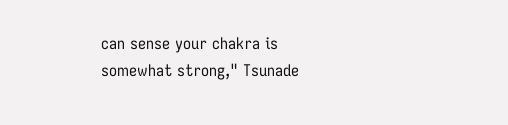can sense your chakra is somewhat strong," Tsunade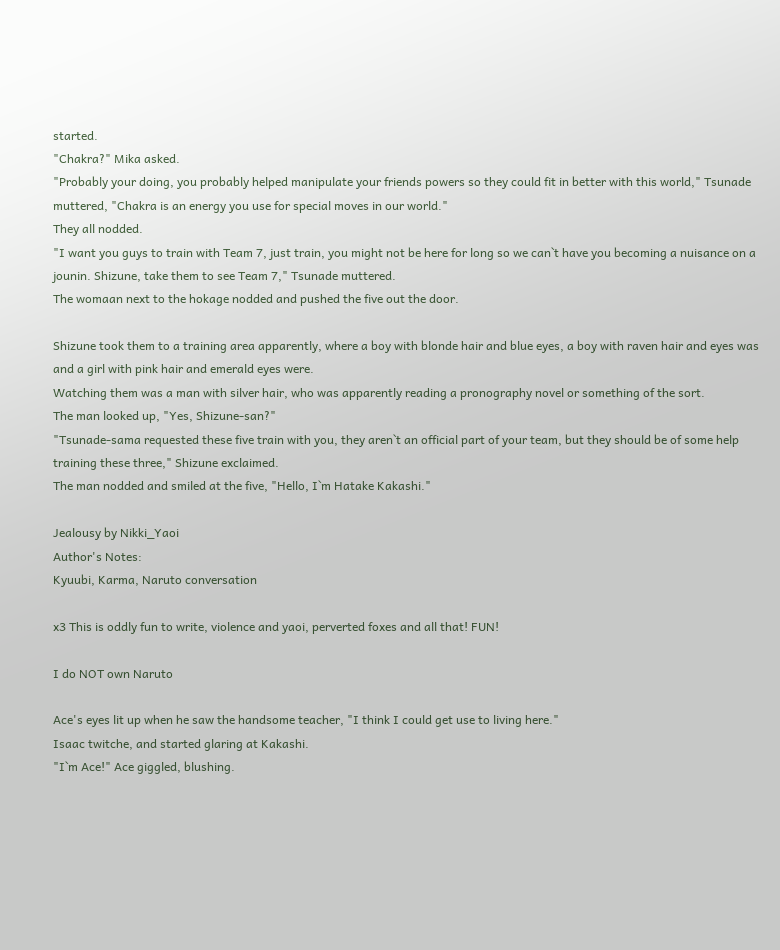started.
"Chakra?" Mika asked.
"Probably your doing, you probably helped manipulate your friends powers so they could fit in better with this world," Tsunade muttered, "Chakra is an energy you use for special moves in our world."
They all nodded.
"I want you guys to train with Team 7, just train, you might not be here for long so we can`t have you becoming a nuisance on a jounin. Shizune, take them to see Team 7," Tsunade muttered.
The womaan next to the hokage nodded and pushed the five out the door.

Shizune took them to a training area apparently, where a boy with blonde hair and blue eyes, a boy with raven hair and eyes was and a girl with pink hair and emerald eyes were.
Watching them was a man with silver hair, who was apparently reading a pronography novel or something of the sort.
The man looked up, "Yes, Shizune-san?"
"Tsunade-sama requested these five train with you, they aren`t an official part of your team, but they should be of some help training these three," Shizune exclaimed.
The man nodded and smiled at the five, "Hello, I`m Hatake Kakashi."

Jealousy by Nikki_Yaoi
Author's Notes:
Kyuubi, Karma, Naruto conversation

x3 This is oddly fun to write, violence and yaoi, perverted foxes and all that! FUN!

I do NOT own Naruto

Ace's eyes lit up when he saw the handsome teacher, "I think I could get use to living here."
Isaac twitche, and started glaring at Kakashi.
"I`m Ace!" Ace giggled, blushing.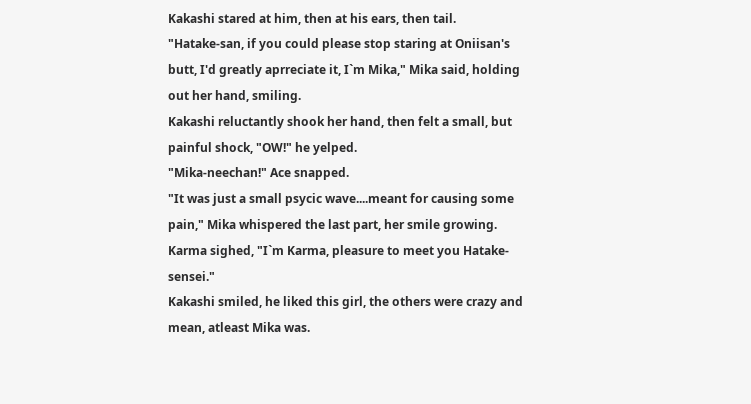Kakashi stared at him, then at his ears, then tail.
"Hatake-san, if you could please stop staring at Oniisan's butt, I'd greatly aprreciate it, I`m Mika," Mika said, holding out her hand, smiling.
Kakashi reluctantly shook her hand, then felt a small, but painful shock, "OW!" he yelped.
"Mika-neechan!" Ace snapped.
"It was just a small psycic wave....meant for causing some pain," Mika whispered the last part, her smile growing.
Karma sighed, "I`m Karma, pleasure to meet you Hatake-sensei."
Kakashi smiled, he liked this girl, the others were crazy and mean, atleast Mika was.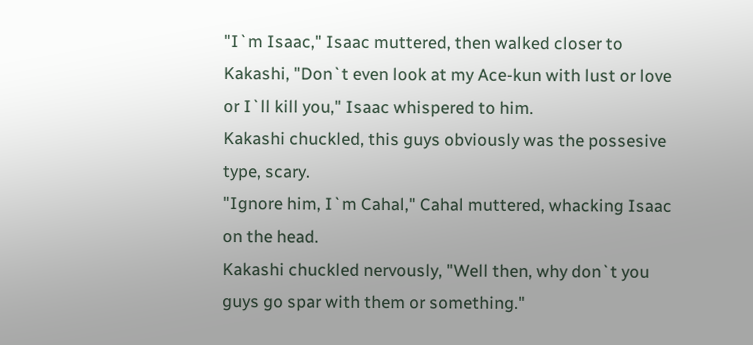"I`m Isaac," Isaac muttered, then walked closer to Kakashi, "Don`t even look at my Ace-kun with lust or love or I`ll kill you," Isaac whispered to him.
Kakashi chuckled, this guys obviously was the possesive type, scary.
"Ignore him, I`m Cahal," Cahal muttered, whacking Isaac on the head.
Kakashi chuckled nervously, "Well then, why don`t you guys go spar with them or something."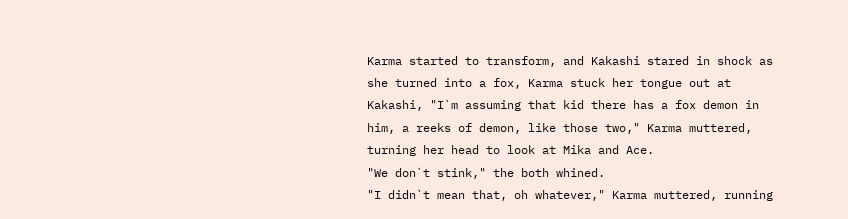Karma started to transform, and Kakashi stared in shock as she turned into a fox, Karma stuck her tongue out at Kakashi, "I`m assuming that kid there has a fox demon in him, a reeks of demon, like those two," Karma muttered, turning her head to look at Mika and Ace.
"We don`t stink," the both whined.
"I didn`t mean that, oh whatever," Karma muttered, running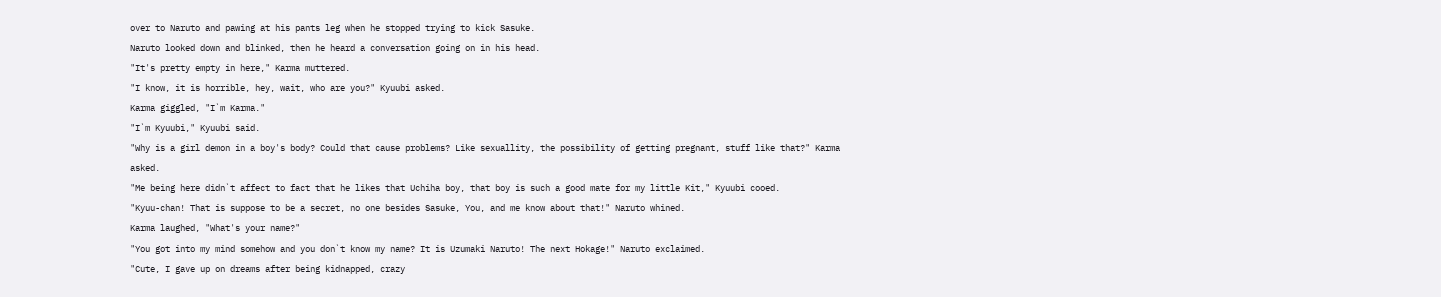over to Naruto and pawing at his pants leg when he stopped trying to kick Sasuke.
Naruto looked down and blinked, then he heard a conversation going on in his head.
"It's pretty empty in here," Karma muttered.
"I know, it is horrible, hey, wait, who are you?" Kyuubi asked.
Karma giggled, "I`m Karma."
"I`m Kyuubi," Kyuubi said.
"Why is a girl demon in a boy's body? Could that cause problems? Like sexuallity, the possibility of getting pregnant, stuff like that?" Karma asked.
"Me being here didn`t affect to fact that he likes that Uchiha boy, that boy is such a good mate for my little Kit," Kyuubi cooed.
"Kyuu-chan! That is suppose to be a secret, no one besides Sasuke, You, and me know about that!" Naruto whined.
Karma laughed, "What's your name?"
"You got into my mind somehow and you don`t know my name? It is Uzumaki Naruto! The next Hokage!" Naruto exclaimed.
"Cute, I gave up on dreams after being kidnapped, crazy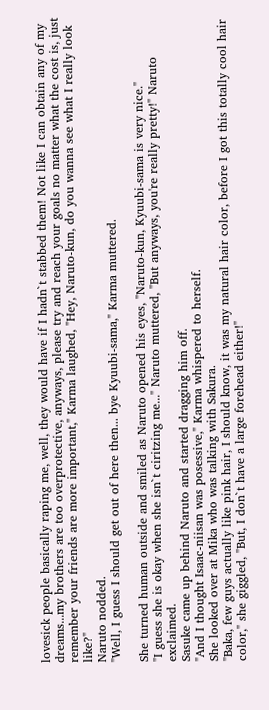lovesick people basically raping me, well, they would have if I hadn`t stabbed them! Not like I can obtain any of my dreams...my brothers are too overprotective, anyways, please try and reach your goals no matter what the cost is, just remember your friends are more important," Karma laughed, "Hey, Naruto-kun, do you wanna see what I really look like?"
Naruto nodded.
"Well, I guess I should get out of here then... bye Kyuubi-sama," Karma muttered.

She turned human outside and smiled as Naruto opened his eyes, "Naruto-kun, Kyuubi-sama is very nice."
"I guess she is okay when she isn`t ciritzing me..." Naruto muttered, "But anyways, you're really pretty!" Naruto exclaimed.
Sasuke came up behind Naruto and started dragging him off.
"And I thought Isaac-niisan was posessive," Karma whispered to herself.
She looked over at Mika who was talking with Sakura.
"Baka, few guys actually like pink hair, I should know, it was my natural hair color, before I got this totally cool hair color," she giggled, "But, I don`t have a large forehead either!"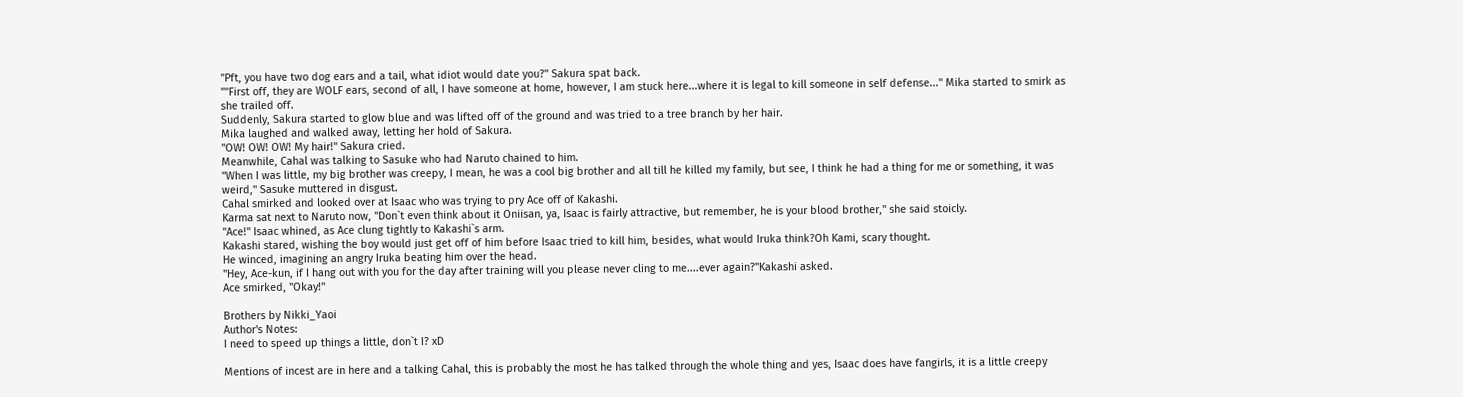"Pft, you have two dog ears and a tail, what idiot would date you?" Sakura spat back.
""First off, they are WOLF ears, second of all, I have someone at home, however, I am stuck here...where it is legal to kill someone in self defense..." Mika started to smirk as she trailed off.
Suddenly, Sakura started to glow blue and was lifted off of the ground and was tried to a tree branch by her hair.
Mika laughed and walked away, letting her hold of Sakura.
"OW! OW! OW! My hair!" Sakura cried.
Meanwhile, Cahal was talking to Sasuke who had Naruto chained to him.
"When I was little, my big brother was creepy, I mean, he was a cool big brother and all till he killed my family, but see, I think he had a thing for me or something, it was weird," Sasuke muttered in disgust.
Cahal smirked and looked over at Isaac who was trying to pry Ace off of Kakashi.
Karma sat next to Naruto now, "Don`t even think about it Oniisan, ya, Isaac is fairly attractive, but remember, he is your blood brother," she said stoicly.
"Ace!" Isaac whined, as Ace clung tightly to Kakashi`s arm.
Kakashi stared, wishing the boy would just get off of him before Isaac tried to kill him, besides, what would Iruka think?Oh Kami, scary thought.
He winced, imagining an angry Iruka beating him over the head.
"Hey, Ace-kun, if I hang out with you for the day after training will you please never cling to me....ever again?"Kakashi asked.
Ace smirked, "Okay!"

Brothers by Nikki_Yaoi
Author's Notes:
I need to speed up things a little, don`t I? xD

Mentions of incest are in here and a talking Cahal, this is probably the most he has talked through the whole thing and yes, Isaac does have fangirls, it is a little creepy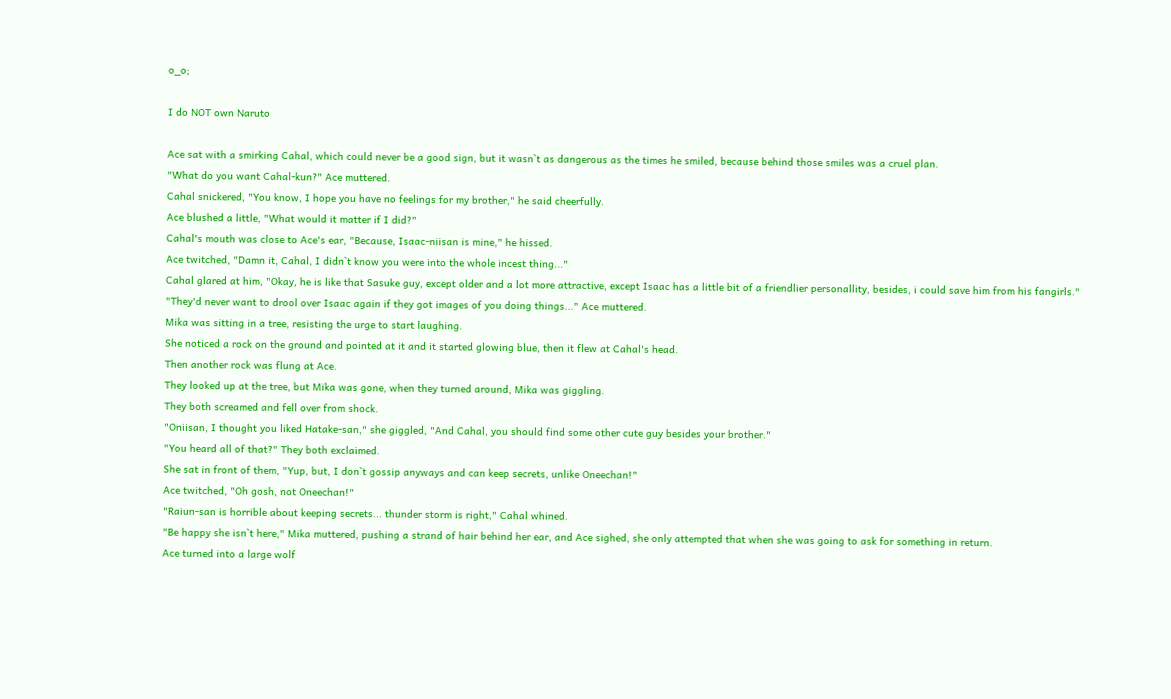o_o;

I do NOT own Naruto

Ace sat with a smirking Cahal, which could never be a good sign, but it wasn`t as dangerous as the times he smiled, because behind those smiles was a cruel plan.
"What do you want Cahal-kun?" Ace muttered.
Cahal snickered, "You know, I hope you have no feelings for my brother," he said cheerfully.
Ace blushed a little, "What would it matter if I did?"
Cahal's mouth was close to Ace's ear, "Because, Isaac-niisan is mine," he hissed.
Ace twitched, "Damn it, Cahal, I didn`t know you were into the whole incest thing..."
Cahal glared at him, "Okay, he is like that Sasuke guy, except older and a lot more attractive, except Isaac has a little bit of a friendlier personallity, besides, i could save him from his fangirls."
"They'd never want to drool over Isaac again if they got images of you doing things..." Ace muttered.
Mika was sitting in a tree, resisting the urge to start laughing.
She noticed a rock on the ground and pointed at it and it started glowing blue, then it flew at Cahal's head.
Then another rock was flung at Ace.
They looked up at the tree, but Mika was gone, when they turned around, Mika was giggling.
They both screamed and fell over from shock.
"Oniisan, I thought you liked Hatake-san," she giggled, "And Cahal, you should find some other cute guy besides your brother."
"You heard all of that?" They both exclaimed.
She sat in front of them, "Yup, but, I don`t gossip anyways and can keep secrets, unlike Oneechan!"
Ace twitched, "Oh gosh, not Oneechan!"
"Raiun-san is horrible about keeping secrets... thunder storm is right," Cahal whined.
"Be happy she isn`t here," Mika muttered, pushing a strand of hair behind her ear, and Ace sighed, she only attempted that when she was going to ask for something in return.
Ace turned into a large wolf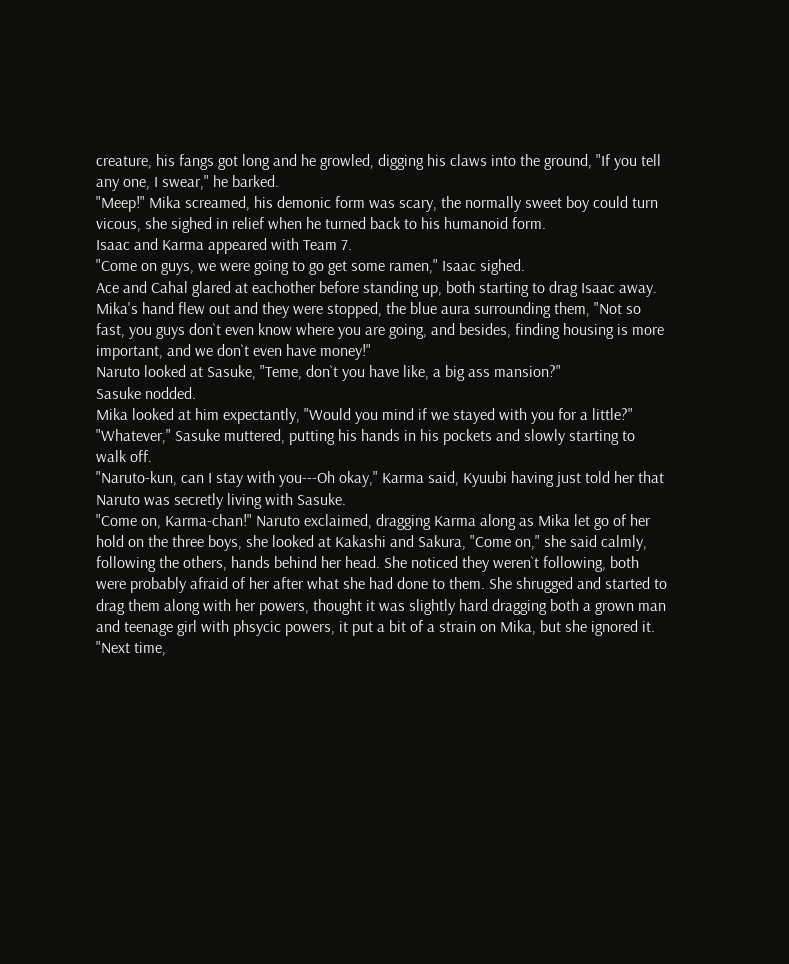creature, his fangs got long and he growled, digging his claws into the ground, "If you tell any one, I swear," he barked.
"Meep!" Mika screamed, his demonic form was scary, the normally sweet boy could turn vicous, she sighed in relief when he turned back to his humanoid form.
Isaac and Karma appeared with Team 7.
"Come on guys, we were going to go get some ramen," Isaac sighed.
Ace and Cahal glared at eachother before standing up, both starting to drag Isaac away.
Mika's hand flew out and they were stopped, the blue aura surrounding them, "Not so fast, you guys don`t even know where you are going, and besides, finding housing is more important, and we don`t even have money!"
Naruto looked at Sasuke, "Teme, don`t you have like, a big ass mansion?"
Sasuke nodded.
Mika looked at him expectantly, "Would you mind if we stayed with you for a little?"
"Whatever," Sasuke muttered, putting his hands in his pockets and slowly starting to walk off.
"Naruto-kun, can I stay with you---Oh okay," Karma said, Kyuubi having just told her that Naruto was secretly living with Sasuke.
"Come on, Karma-chan!" Naruto exclaimed, dragging Karma along as Mika let go of her hold on the three boys, she looked at Kakashi and Sakura, "Come on," she said calmly, following the others, hands behind her head. She noticed they weren`t following, both were probably afraid of her after what she had done to them. She shrugged and started to drag them along with her powers, thought it was slightly hard dragging both a grown man and teenage girl with phsycic powers, it put a bit of a strain on Mika, but she ignored it.
"Next time,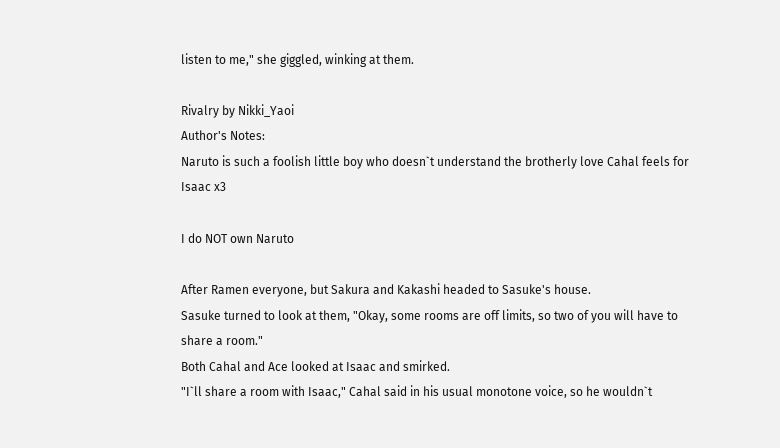listen to me," she giggled, winking at them.

Rivalry by Nikki_Yaoi
Author's Notes:
Naruto is such a foolish little boy who doesn`t understand the brotherly love Cahal feels for Isaac x3

I do NOT own Naruto

After Ramen everyone, but Sakura and Kakashi headed to Sasuke's house.
Sasuke turned to look at them, "Okay, some rooms are off limits, so two of you will have to share a room."
Both Cahal and Ace looked at Isaac and smirked.
"I`ll share a room with Isaac," Cahal said in his usual monotone voice, so he wouldn`t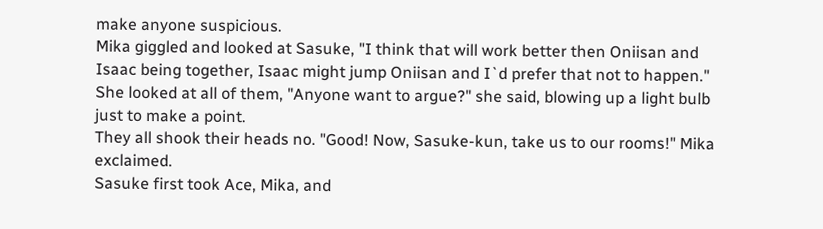make anyone suspicious.
Mika giggled and looked at Sasuke, "I think that will work better then Oniisan and Isaac being together, Isaac might jump Oniisan and I`d prefer that not to happen." She looked at all of them, "Anyone want to argue?" she said, blowing up a light bulb just to make a point.
They all shook their heads no. "Good! Now, Sasuke-kun, take us to our rooms!" Mika exclaimed.
Sasuke first took Ace, Mika, and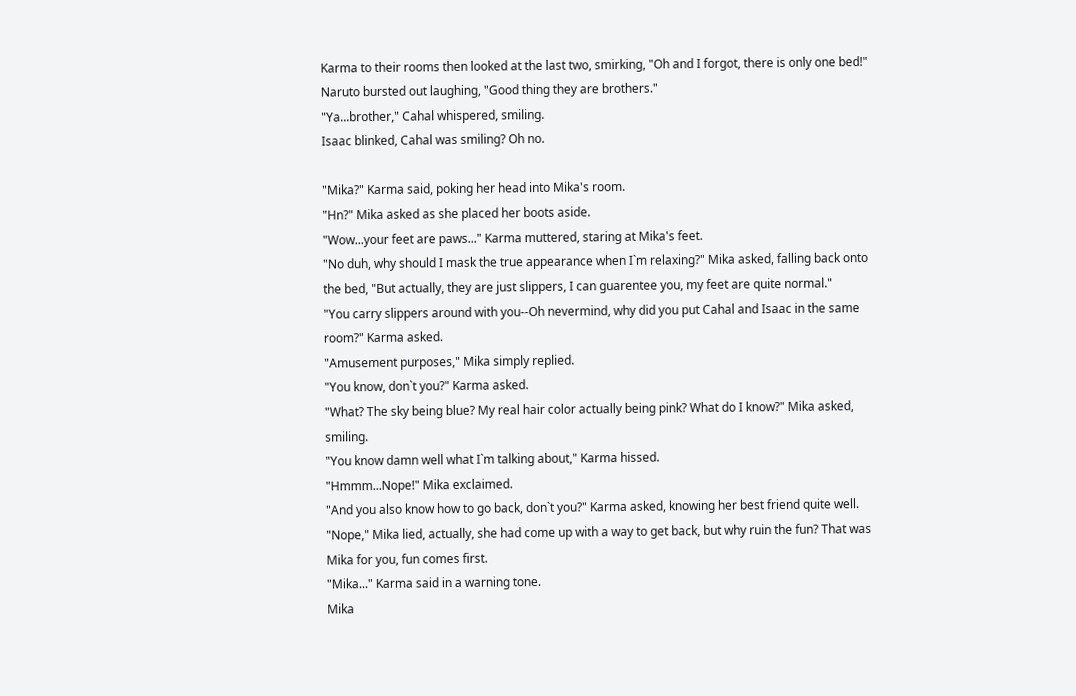Karma to their rooms then looked at the last two, smirking, "Oh and I forgot, there is only one bed!"
Naruto bursted out laughing, "Good thing they are brothers."
"Ya...brother," Cahal whispered, smiling.
Isaac blinked, Cahal was smiling? Oh no.

"Mika?" Karma said, poking her head into Mika's room.
"Hn?" Mika asked as she placed her boots aside.
"Wow...your feet are paws..." Karma muttered, staring at Mika's feet.
"No duh, why should I mask the true appearance when I`m relaxing?" Mika asked, falling back onto the bed, "But actually, they are just slippers, I can guarentee you, my feet are quite normal."
"You carry slippers around with you--Oh nevermind, why did you put Cahal and Isaac in the same room?" Karma asked.
"Amusement purposes," Mika simply replied.
"You know, don`t you?" Karma asked.
"What? The sky being blue? My real hair color actually being pink? What do I know?" Mika asked, smiling.
"You know damn well what I`m talking about," Karma hissed.
"Hmmm...Nope!" Mika exclaimed.
"And you also know how to go back, don`t you?" Karma asked, knowing her best friend quite well.
"Nope," Mika lied, actually, she had come up with a way to get back, but why ruin the fun? That was Mika for you, fun comes first.
"Mika..." Karma said in a warning tone.
Mika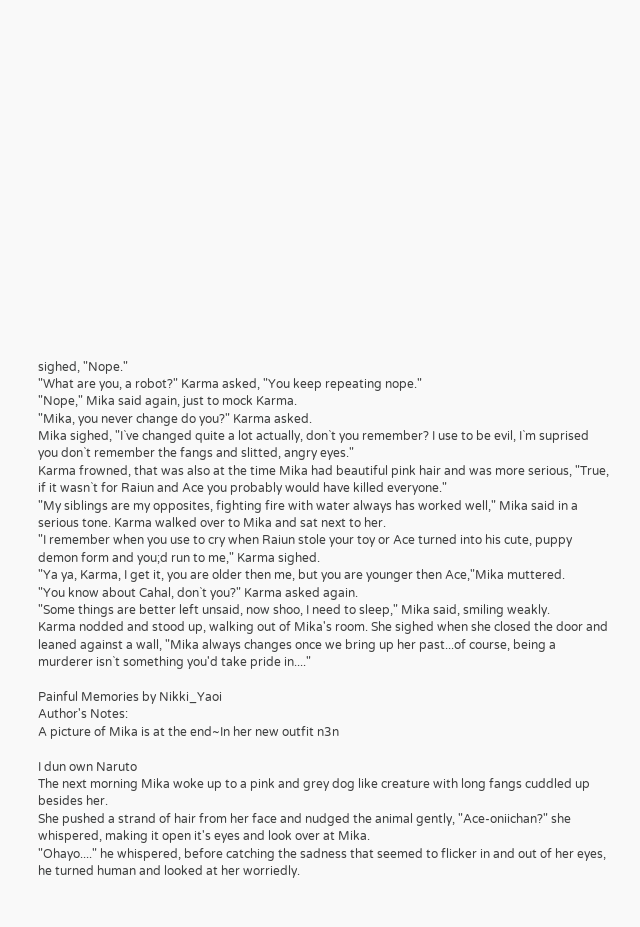sighed, "Nope."
"What are you, a robot?" Karma asked, "You keep repeating nope."
"Nope," Mika said again, just to mock Karma.
"Mika, you never change do you?" Karma asked.
Mika sighed, "I`ve changed quite a lot actually, don`t you remember? I use to be evil, I`m suprised you don`t remember the fangs and slitted, angry eyes."
Karma frowned, that was also at the time Mika had beautiful pink hair and was more serious, "True, if it wasn`t for Raiun and Ace you probably would have killed everyone."
"My siblings are my opposites, fighting fire with water always has worked well," Mika said in a serious tone. Karma walked over to Mika and sat next to her.
"I remember when you use to cry when Raiun stole your toy or Ace turned into his cute, puppy demon form and you;d run to me," Karma sighed.
"Ya ya, Karma, I get it, you are older then me, but you are younger then Ace,"Mika muttered.
"You know about Cahal, don`t you?" Karma asked again.
"Some things are better left unsaid, now shoo, I need to sleep," Mika said, smiling weakly.
Karma nodded and stood up, walking out of Mika's room. She sighed when she closed the door and leaned against a wall, "Mika always changes once we bring up her past...of course, being a murderer isn`t something you'd take pride in...."

Painful Memories by Nikki_Yaoi
Author's Notes:
A picture of Mika is at the end~In her new outfit n3n

I dun own Naruto
The next morning Mika woke up to a pink and grey dog like creature with long fangs cuddled up besides her.
She pushed a strand of hair from her face and nudged the animal gently, "Ace-oniichan?" she whispered, making it open it's eyes and look over at Mika.
"Ohayo...." he whispered, before catching the sadness that seemed to flicker in and out of her eyes, he turned human and looked at her worriedly.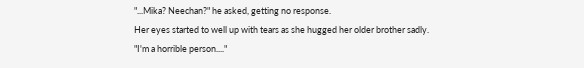"...Mika? Neechan?" he asked, getting no response.
Her eyes started to well up with tears as she hugged her older brother sadly.
"I'm a horrible person...."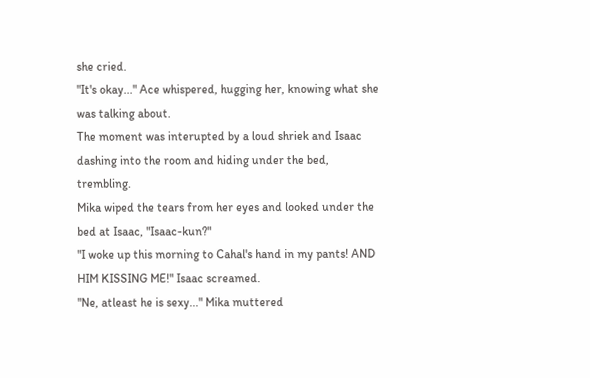she cried.
"It's okay..." Ace whispered, hugging her, knowing what she was talking about.
The moment was interupted by a loud shriek and Isaac dashing into the room and hiding under the bed, trembling.
Mika wiped the tears from her eyes and looked under the bed at Isaac, "Isaac-kun?"
"I woke up this morning to Cahal's hand in my pants! AND HIM KISSING ME!" Isaac screamed.
"Ne, atleast he is sexy..." Mika muttered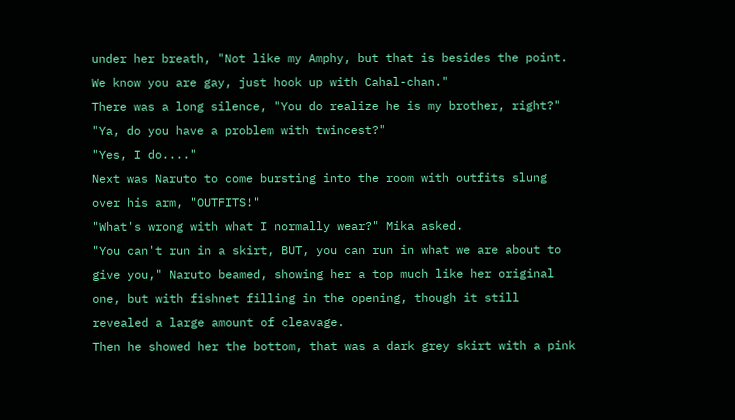under her breath, "Not like my Amphy, but that is besides the point. We know you are gay, just hook up with Cahal-chan."
There was a long silence, "You do realize he is my brother, right?"
"Ya, do you have a problem with twincest?"
"Yes, I do...."
Next was Naruto to come bursting into the room with outfits slung over his arm, "OUTFITS!"
"What's wrong with what I normally wear?" Mika asked.
"You can't run in a skirt, BUT, you can run in what we are about to give you," Naruto beamed, showing her a top much like her original one, but with fishnet filling in the opening, though it still revealed a large amount of cleavage.
Then he showed her the bottom, that was a dark grey skirt with a pink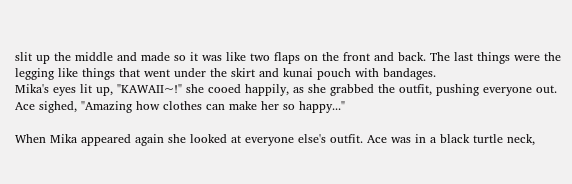slit up the middle and made so it was like two flaps on the front and back. The last things were the legging like things that went under the skirt and kunai pouch with bandages.
Mika's eyes lit up, "KAWAII~!" she cooed happily, as she grabbed the outfit, pushing everyone out.
Ace sighed, "Amazing how clothes can make her so happy..."

When Mika appeared again she looked at everyone else's outfit. Ace was in a black turtle neck,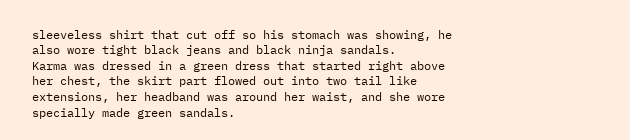sleeveless shirt that cut off so his stomach was showing, he also wore tight black jeans and black ninja sandals.
Karma was dressed in a green dress that started right above her chest, the skirt part flowed out into two tail like extensions, her headband was around her waist, and she wore specially made green sandals.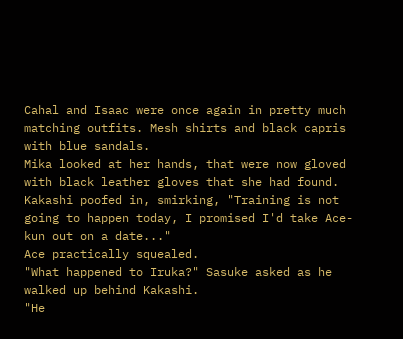Cahal and Isaac were once again in pretty much matching outfits. Mesh shirts and black capris with blue sandals.
Mika looked at her hands, that were now gloved with black leather gloves that she had found.
Kakashi poofed in, smirking, "Training is not going to happen today, I promised I'd take Ace-kun out on a date..."
Ace practically squealed.
"What happened to Iruka?" Sasuke asked as he walked up behind Kakashi.
"He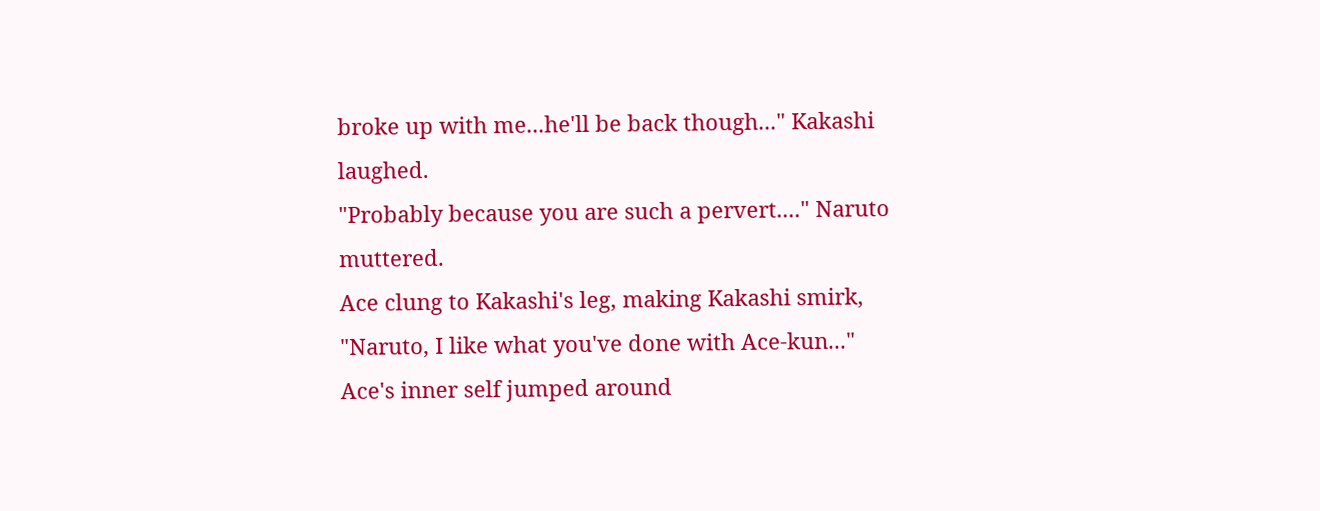broke up with me...he'll be back though..." Kakashi laughed.
"Probably because you are such a pervert...." Naruto muttered.
Ace clung to Kakashi's leg, making Kakashi smirk, "Naruto, I like what you've done with Ace-kun..."
Ace's inner self jumped around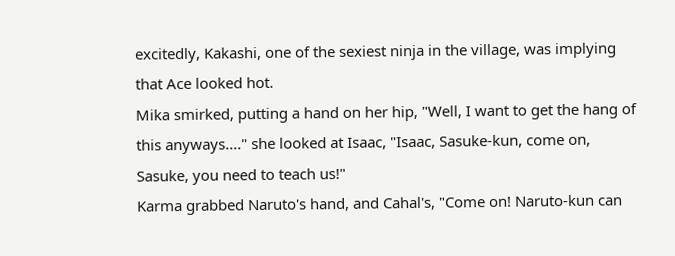excitedly, Kakashi, one of the sexiest ninja in the village, was implying that Ace looked hot.
Mika smirked, putting a hand on her hip, "Well, I want to get the hang of this anyways...." she looked at Isaac, "Isaac, Sasuke-kun, come on, Sasuke, you need to teach us!"
Karma grabbed Naruto's hand, and Cahal's, "Come on! Naruto-kun can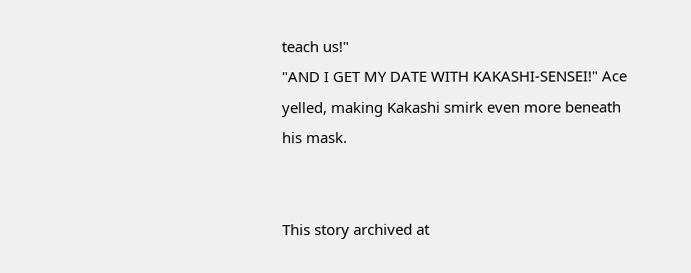teach us!"
"AND I GET MY DATE WITH KAKASHI-SENSEI!" Ace yelled, making Kakashi smirk even more beneath his mask.


This story archived at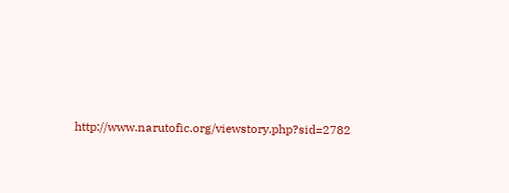http://www.narutofic.org/viewstory.php?sid=2782